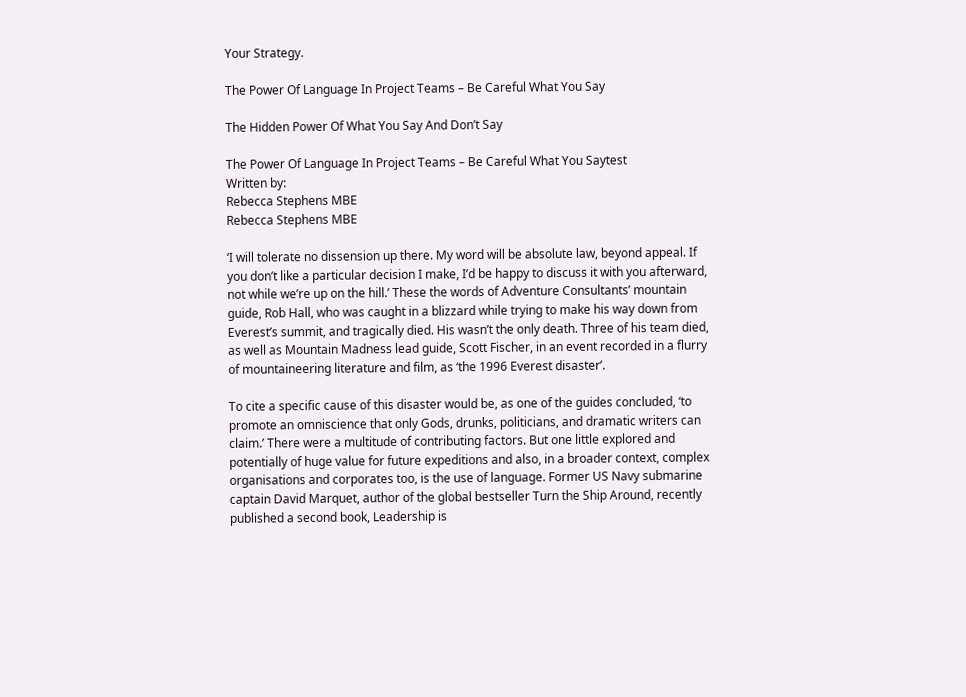Your Strategy.

The Power Of Language In Project Teams – Be Careful What You Say

The Hidden Power Of What You Say And Don’t Say

The Power Of Language In Project Teams – Be Careful What You Saytest
Written by:
Rebecca Stephens MBE
Rebecca Stephens MBE

‘I will tolerate no dissension up there. My word will be absolute law, beyond appeal. If you don’t like a particular decision I make, I’d be happy to discuss it with you afterward, not while we’re up on the hill.’ These the words of Adventure Consultants’ mountain guide, Rob Hall, who was caught in a blizzard while trying to make his way down from Everest’s summit, and tragically died. His wasn’t the only death. Three of his team died, as well as Mountain Madness lead guide, Scott Fischer, in an event recorded in a flurry of mountaineering literature and film, as ‘the 1996 Everest disaster’.

To cite a specific cause of this disaster would be, as one of the guides concluded, ‘to promote an omniscience that only Gods, drunks, politicians, and dramatic writers can claim.’ There were a multitude of contributing factors. But one little explored and potentially of huge value for future expeditions and also, in a broader context, complex organisations and corporates too, is the use of language. Former US Navy submarine captain David Marquet, author of the global bestseller Turn the Ship Around, recently published a second book, Leadership is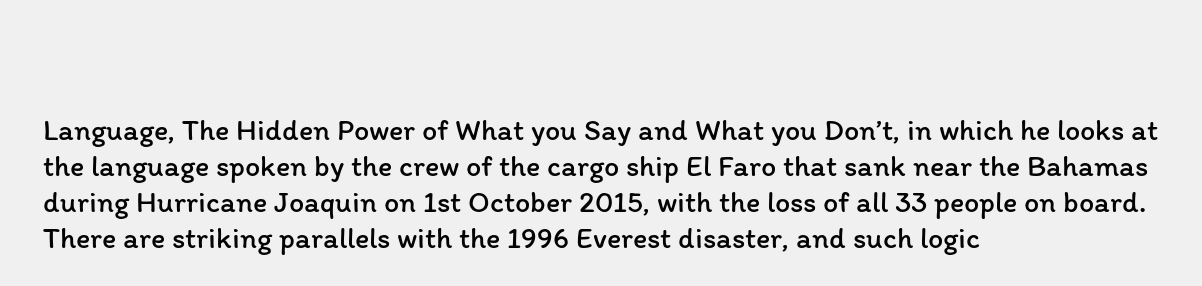Language, The Hidden Power of What you Say and What you Don’t, in which he looks at the language spoken by the crew of the cargo ship El Faro that sank near the Bahamas during Hurricane Joaquin on 1st October 2015, with the loss of all 33 people on board. There are striking parallels with the 1996 Everest disaster, and such logic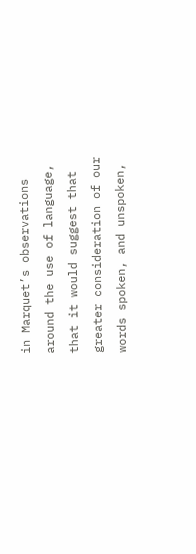in Marquet’s observations around the use of language, that it would suggest that greater consideration of our words spoken, and unspoken,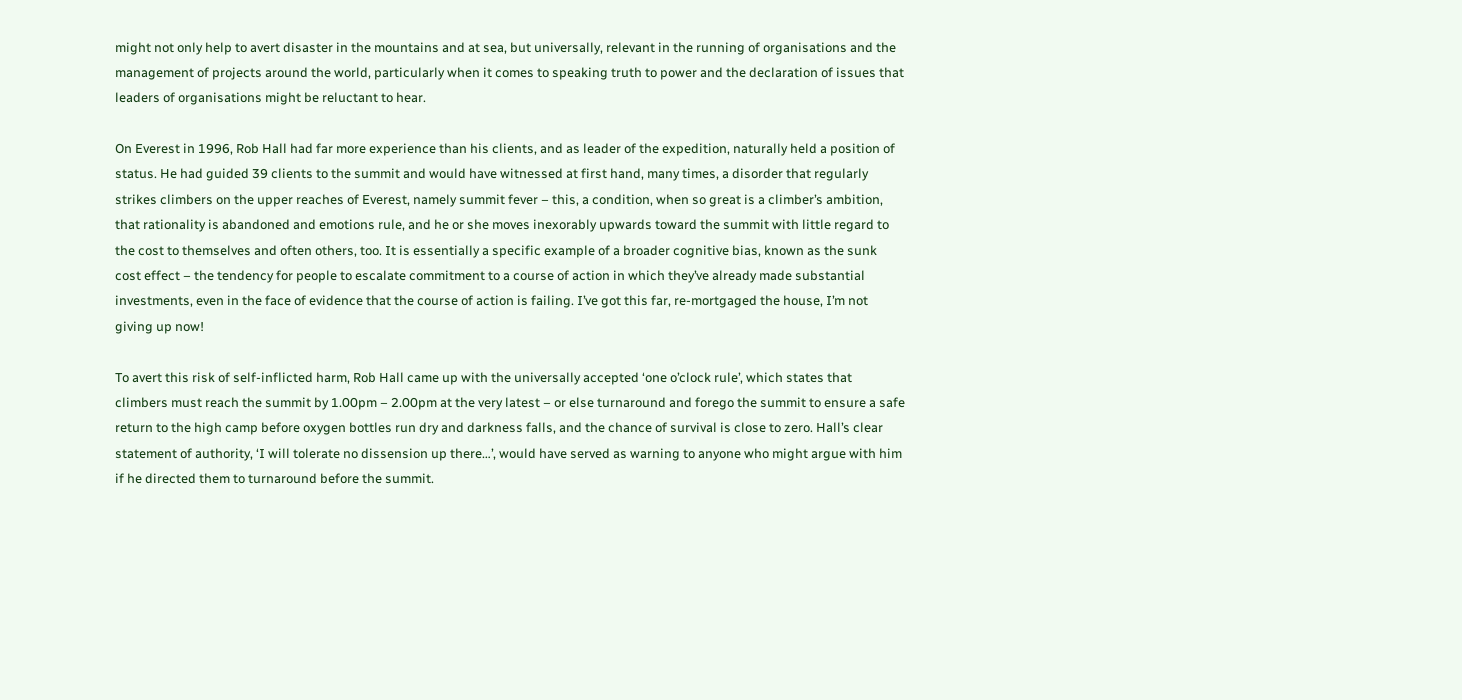might not only help to avert disaster in the mountains and at sea, but universally, relevant in the running of organisations and the management of projects around the world, particularly when it comes to speaking truth to power and the declaration of issues that leaders of organisations might be reluctant to hear.

On Everest in 1996, Rob Hall had far more experience than his clients, and as leader of the expedition, naturally held a position of status. He had guided 39 clients to the summit and would have witnessed at first hand, many times, a disorder that regularly strikes climbers on the upper reaches of Everest, namely summit fever – this, a condition, when so great is a climber’s ambition, that rationality is abandoned and emotions rule, and he or she moves inexorably upwards toward the summit with little regard to the cost to themselves and often others, too. It is essentially a specific example of a broader cognitive bias, known as the sunk cost effect – the tendency for people to escalate commitment to a course of action in which they’ve already made substantial investments, even in the face of evidence that the course of action is failing. I’ve got this far, re-mortgaged the house, I’m not giving up now!

To avert this risk of self-inflicted harm, Rob Hall came up with the universally accepted ‘one o’clock rule’, which states that climbers must reach the summit by 1.00pm – 2.00pm at the very latest – or else turnaround and forego the summit to ensure a safe return to the high camp before oxygen bottles run dry and darkness falls, and the chance of survival is close to zero. Hall’s clear statement of authority, ‘I will tolerate no dissension up there…’, would have served as warning to anyone who might argue with him if he directed them to turnaround before the summit.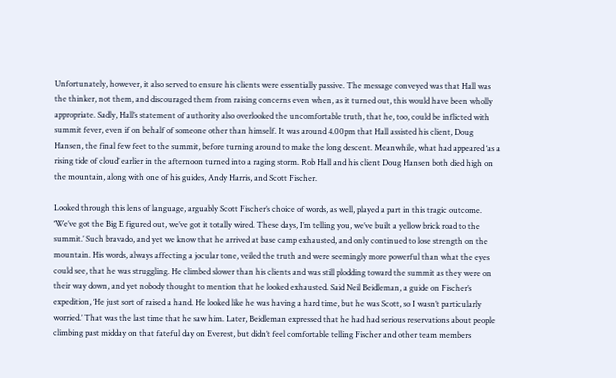Unfortunately, however, it also served to ensure his clients were essentially passive. The message conveyed was that Hall was the thinker, not them, and discouraged them from raising concerns even when, as it turned out, this would have been wholly appropriate. Sadly, Hall’s statement of authority also overlooked the uncomfortable truth, that he, too, could be inflicted with summit fever, even if on behalf of someone other than himself. It was around 4.00pm that Hall assisted his client, Doug Hansen, the final few feet to the summit, before turning around to make the long descent. Meanwhile, what had appeared ‘as a rising tide of cloud’ earlier in the afternoon turned into a raging storm. Rob Hall and his client Doug Hansen both died high on the mountain, along with one of his guides, Andy Harris, and Scott Fischer.

Looked through this lens of language, arguably Scott Fischer’s choice of words, as well, played a part in this tragic outcome. ‘We’ve got the Big E figured out, we’ve got it totally wired. These days, I’m telling you, we’ve built a yellow brick road to the summit.’ Such bravado, and yet we know that he arrived at base camp exhausted, and only continued to lose strength on the mountain. His words, always affecting a jocular tone, veiled the truth and were seemingly more powerful than what the eyes could see, that he was struggling. He climbed slower than his clients and was still plodding toward the summit as they were on their way down, and yet nobody thought to mention that he looked exhausted. Said Neil Beidleman, a guide on Fischer’s expedition, ‘He just sort of raised a hand. He looked like he was having a hard time, but he was Scott, so I wasn’t particularly worried.’ That was the last time that he saw him. Later, Beidleman expressed that he had had serious reservations about people climbing past midday on that fateful day on Everest, but didn’t feel comfortable telling Fischer and other team members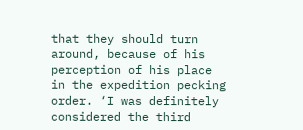that they should turn around, because of his perception of his place in the expedition pecking order. ‘I was definitely considered the third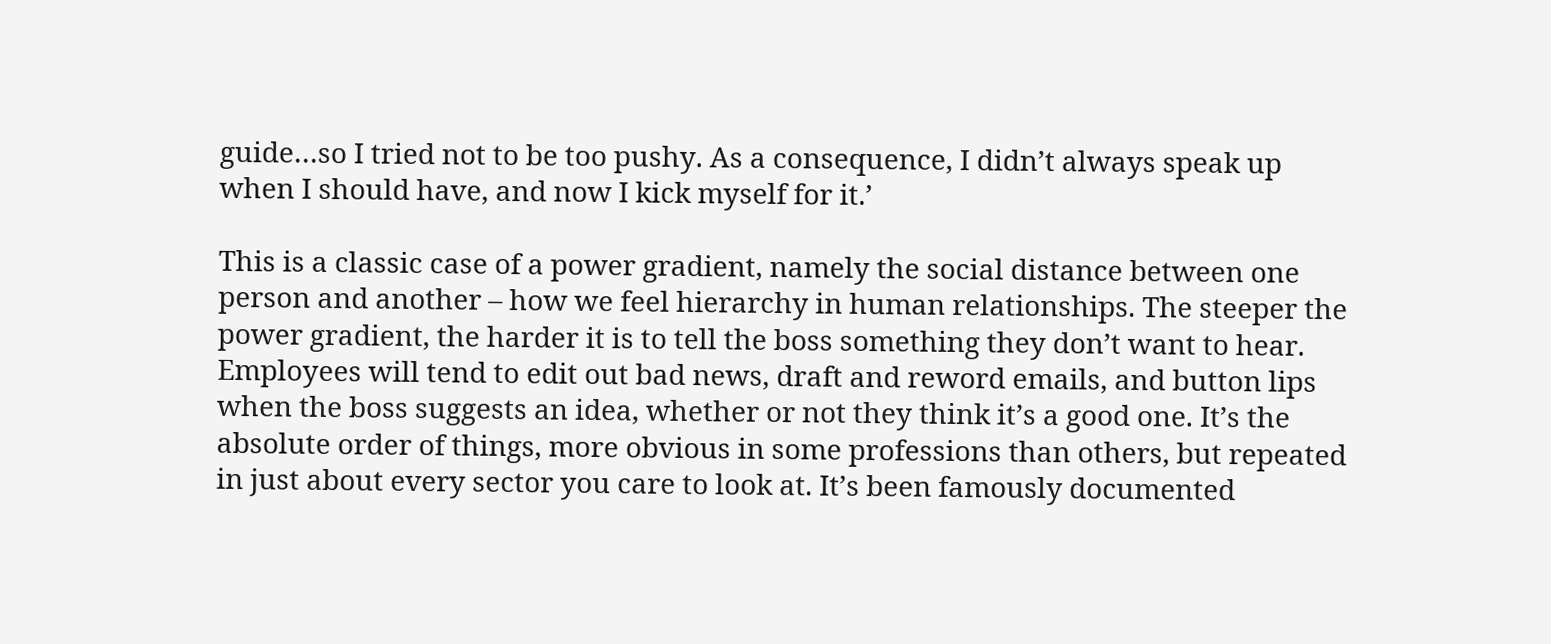guide…so I tried not to be too pushy. As a consequence, I didn’t always speak up when I should have, and now I kick myself for it.’

This is a classic case of a power gradient, namely the social distance between one person and another – how we feel hierarchy in human relationships. The steeper the power gradient, the harder it is to tell the boss something they don’t want to hear. Employees will tend to edit out bad news, draft and reword emails, and button lips when the boss suggests an idea, whether or not they think it’s a good one. It’s the absolute order of things, more obvious in some professions than others, but repeated in just about every sector you care to look at. It’s been famously documented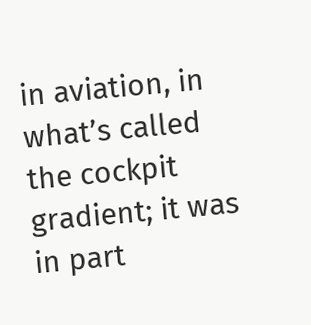in aviation, in what’s called the cockpit gradient; it was in part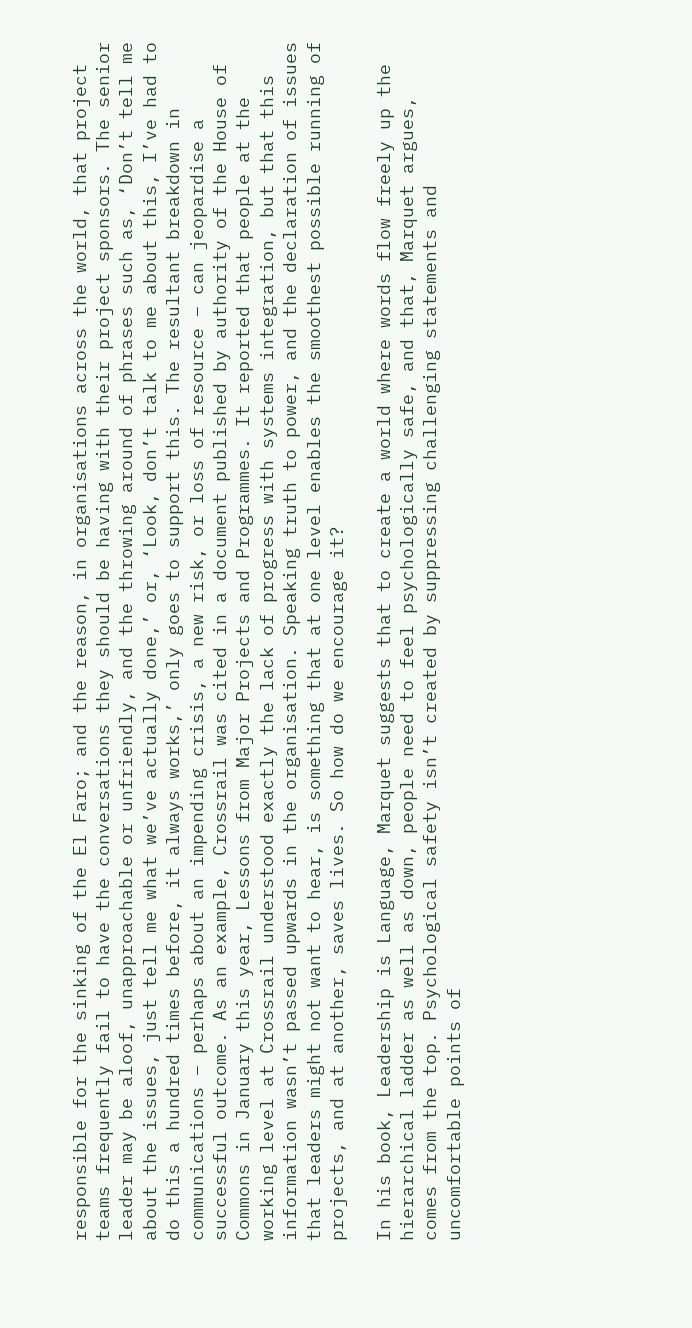responsible for the sinking of the El Faro; and the reason, in organisations across the world, that project teams frequently fail to have the conversations they should be having with their project sponsors. The senior leader may be aloof, unapproachable or unfriendly, and the throwing around of phrases such as, ‘Don’t tell me about the issues, just tell me what we’ve actually done,’ or, ‘Look, don’t talk to me about this, I’ve had to do this a hundred times before, it always works,’ only goes to support this. The resultant breakdown in communications – perhaps about an impending crisis, a new risk, or loss of resource – can jeopardise a successful outcome. As an example, Crossrail was cited in a document published by authority of the House of Commons in January this year, Lessons from Major Projects and Programmes. It reported that people at the working level at Crossrail understood exactly the lack of progress with systems integration, but that this information wasn’t passed upwards in the organisation. Speaking truth to power, and the declaration of issues that leaders might not want to hear, is something that at one level enables the smoothest possible running of projects, and at another, saves lives. So how do we encourage it?

In his book, Leadership is Language, Marquet suggests that to create a world where words flow freely up the hierarchical ladder as well as down, people need to feel psychologically safe, and that, Marquet argues, comes from the top. Psychological safety isn’t created by suppressing challenging statements and uncomfortable points of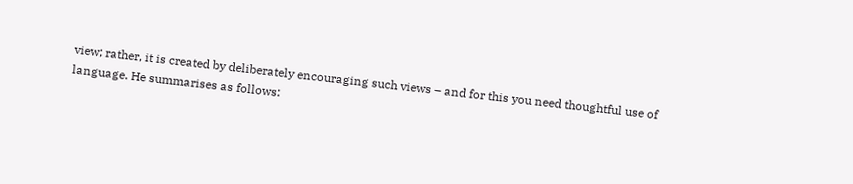view; rather, it is created by deliberately encouraging such views – and for this you need thoughtful use of language. He summarises as follows: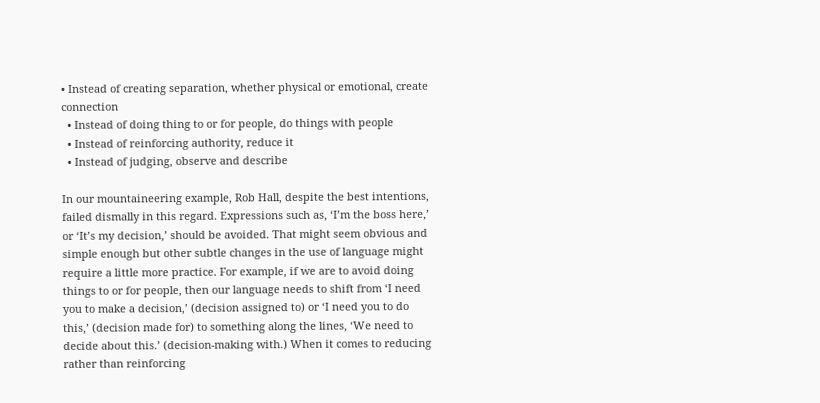• Instead of creating separation, whether physical or emotional, create connection
  • Instead of doing thing to or for people, do things with people
  • Instead of reinforcing authority, reduce it
  • Instead of judging, observe and describe

In our mountaineering example, Rob Hall, despite the best intentions, failed dismally in this regard. Expressions such as, ‘I’m the boss here,’ or ‘It’s my decision,’ should be avoided. That might seem obvious and simple enough but other subtle changes in the use of language might require a little more practice. For example, if we are to avoid doing things to or for people, then our language needs to shift from ‘I need you to make a decision,’ (decision assigned to) or ‘I need you to do this,’ (decision made for) to something along the lines, ‘We need to decide about this.’ (decision-making with.) When it comes to reducing rather than reinforcing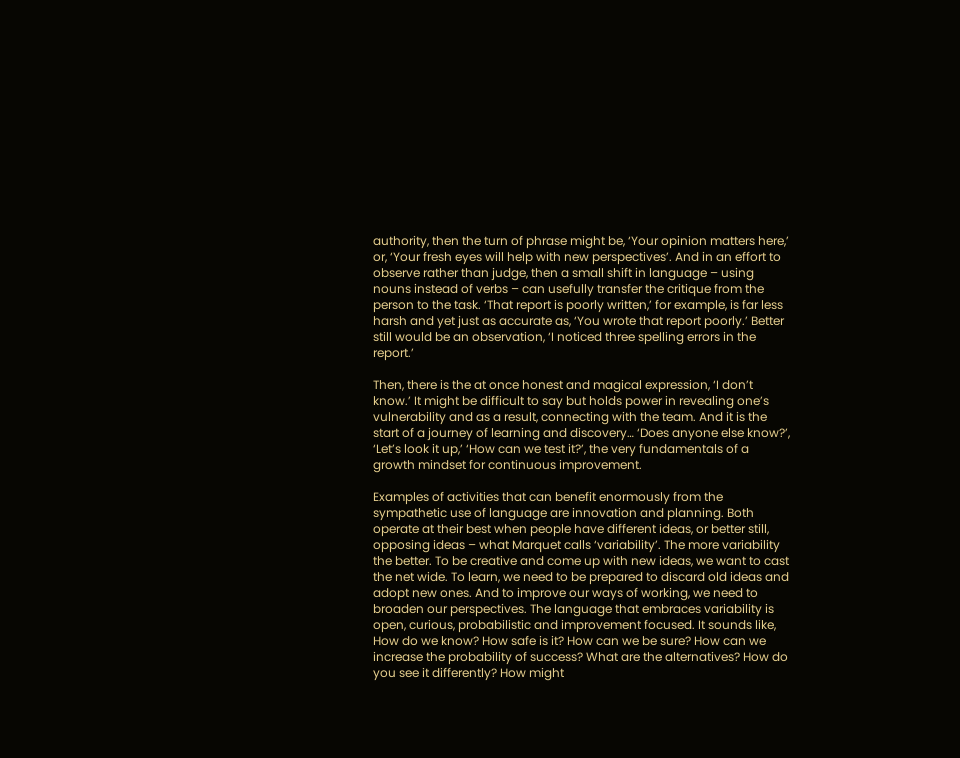authority, then the turn of phrase might be, ‘Your opinion matters here,’ or, ‘Your fresh eyes will help with new perspectives’. And in an effort to observe rather than judge, then a small shift in language – using nouns instead of verbs – can usefully transfer the critique from the person to the task. ‘That report is poorly written,’ for example, is far less harsh and yet just as accurate as, ‘You wrote that report poorly.’ Better still would be an observation, ‘I noticed three spelling errors in the report.’

Then, there is the at once honest and magical expression, ‘I don’t know.’ It might be difficult to say but holds power in revealing one’s vulnerability and as a result, connecting with the team. And it is the start of a journey of learning and discovery… ‘Does anyone else know?’, ‘Let’s look it up,’ ‘How can we test it?’, the very fundamentals of a growth mindset for continuous improvement.

Examples of activities that can benefit enormously from the sympathetic use of language are innovation and planning. Both operate at their best when people have different ideas, or better still, opposing ideas – what Marquet calls ‘variability’. The more variability the better. To be creative and come up with new ideas, we want to cast the net wide. To learn, we need to be prepared to discard old ideas and adopt new ones. And to improve our ways of working, we need to broaden our perspectives. The language that embraces variability is open, curious, probabilistic and improvement focused. It sounds like, How do we know? How safe is it? How can we be sure? How can we increase the probability of success? What are the alternatives? How do you see it differently? How might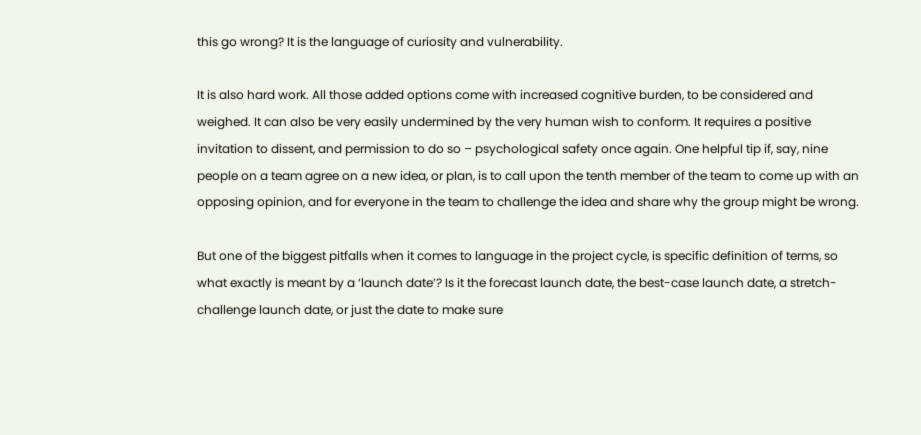this go wrong? It is the language of curiosity and vulnerability.

It is also hard work. All those added options come with increased cognitive burden, to be considered and weighed. It can also be very easily undermined by the very human wish to conform. It requires a positive invitation to dissent, and permission to do so – psychological safety once again. One helpful tip if, say, nine people on a team agree on a new idea, or plan, is to call upon the tenth member of the team to come up with an opposing opinion, and for everyone in the team to challenge the idea and share why the group might be wrong.

But one of the biggest pitfalls when it comes to language in the project cycle, is specific definition of terms, so what exactly is meant by a ‘launch date’? Is it the forecast launch date, the best-case launch date, a stretch-challenge launch date, or just the date to make sure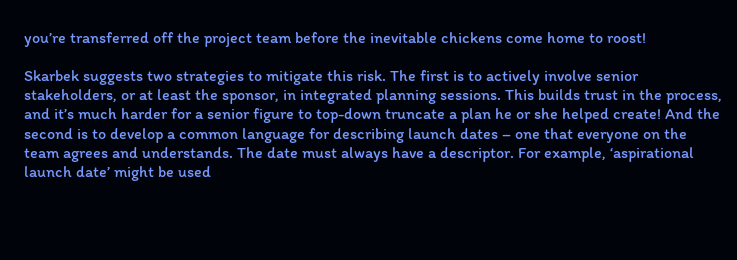you’re transferred off the project team before the inevitable chickens come home to roost!

Skarbek suggests two strategies to mitigate this risk. The first is to actively involve senior stakeholders, or at least the sponsor, in integrated planning sessions. This builds trust in the process, and it’s much harder for a senior figure to top-down truncate a plan he or she helped create! And the second is to develop a common language for describing launch dates – one that everyone on the team agrees and understands. The date must always have a descriptor. For example, ‘aspirational launch date’ might be used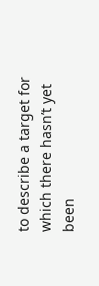to describe a target for which there hasn’t yet been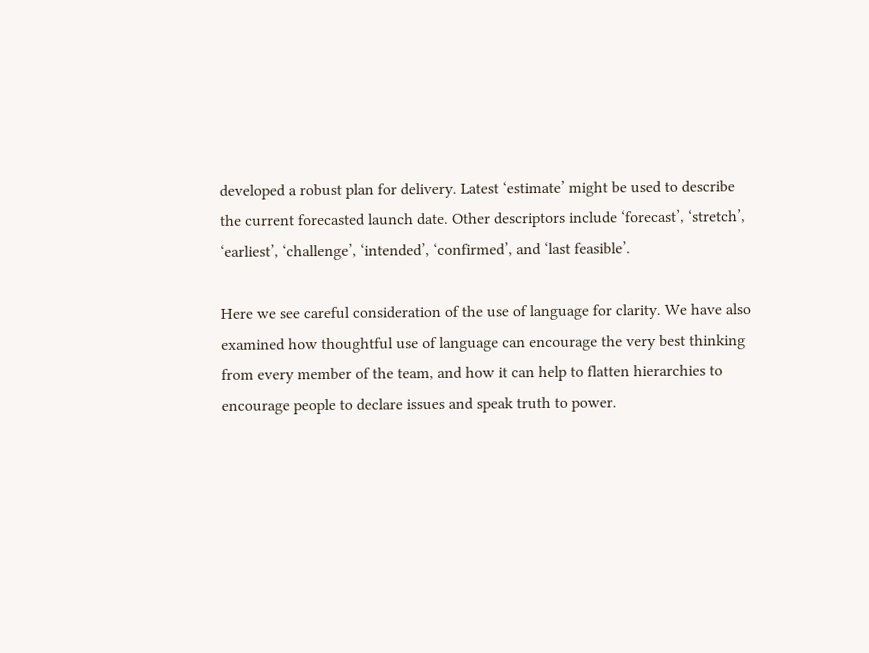developed a robust plan for delivery. Latest ‘estimate’ might be used to describe the current forecasted launch date. Other descriptors include ‘forecast’, ‘stretch’, ‘earliest’, ‘challenge’, ‘intended’, ‘confirmed’, and ‘last feasible’.

Here we see careful consideration of the use of language for clarity. We have also examined how thoughtful use of language can encourage the very best thinking from every member of the team, and how it can help to flatten hierarchies to encourage people to declare issues and speak truth to power.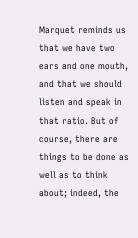Marquet reminds us that we have two ears and one mouth, and that we should listen and speak in that ratio. But of course, there are things to be done as well as to think about; indeed, the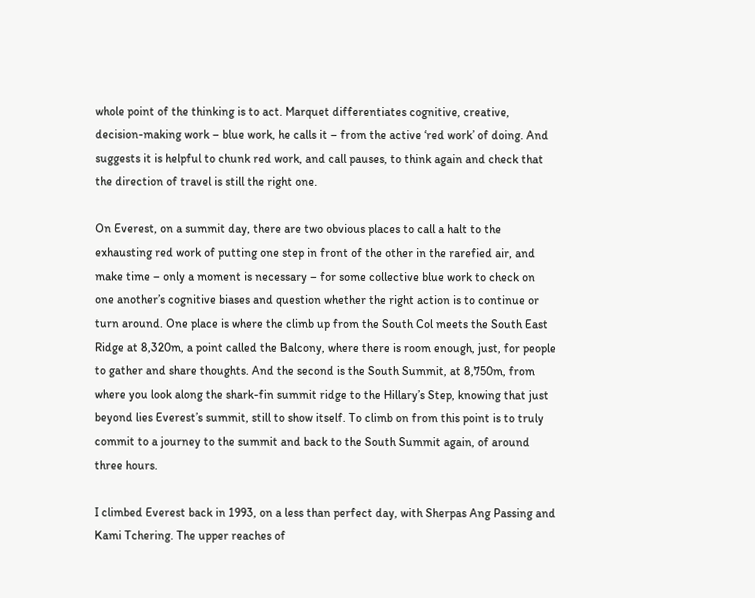whole point of the thinking is to act. Marquet differentiates cognitive, creative, decision-making work – blue work, he calls it – from the active ‘red work’ of doing. And suggests it is helpful to chunk red work, and call pauses, to think again and check that the direction of travel is still the right one.

On Everest, on a summit day, there are two obvious places to call a halt to the exhausting red work of putting one step in front of the other in the rarefied air, and make time – only a moment is necessary – for some collective blue work to check on one another’s cognitive biases and question whether the right action is to continue or turn around. One place is where the climb up from the South Col meets the South East Ridge at 8,320m, a point called the Balcony, where there is room enough, just, for people to gather and share thoughts. And the second is the South Summit, at 8,750m, from where you look along the shark-fin summit ridge to the Hillary’s Step, knowing that just beyond lies Everest’s summit, still to show itself. To climb on from this point is to truly commit to a journey to the summit and back to the South Summit again, of around three hours.

I climbed Everest back in 1993, on a less than perfect day, with Sherpas Ang Passing and Kami Tchering. The upper reaches of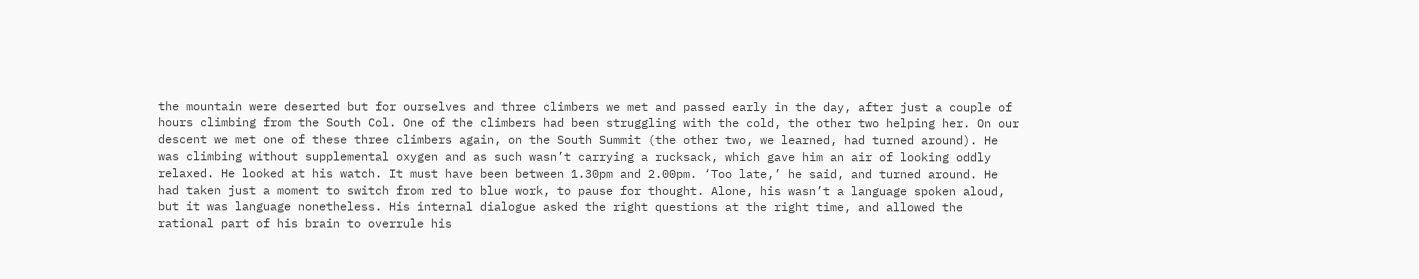the mountain were deserted but for ourselves and three climbers we met and passed early in the day, after just a couple of hours climbing from the South Col. One of the climbers had been struggling with the cold, the other two helping her. On our descent we met one of these three climbers again, on the South Summit (the other two, we learned, had turned around). He was climbing without supplemental oxygen and as such wasn’t carrying a rucksack, which gave him an air of looking oddly relaxed. He looked at his watch. It must have been between 1.30pm and 2.00pm. ‘Too late,’ he said, and turned around. He had taken just a moment to switch from red to blue work, to pause for thought. Alone, his wasn’t a language spoken aloud, but it was language nonetheless. His internal dialogue asked the right questions at the right time, and allowed the rational part of his brain to overrule his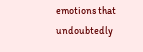emotions that undoubtedly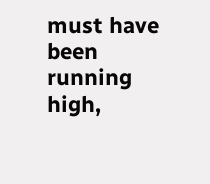must have been running high,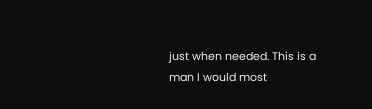just when needed. This is a man I would most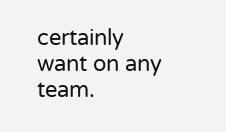certainly want on any team.